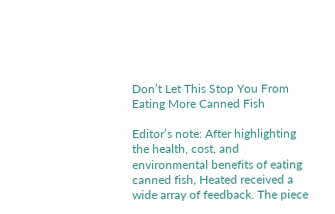Don’t Let This Stop You From Eating More Canned Fish

Editor’s note: After highlighting the health, cost, and environmental benefits of eating canned fish, Heated received a wide array of feedback. The piece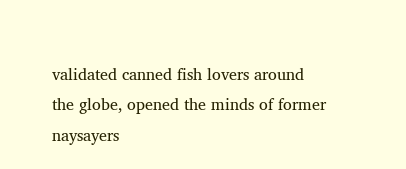validated canned fish lovers around the globe, opened the minds of former naysayers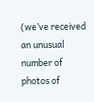(we’ve received an unusual number of photos of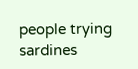people trying sardines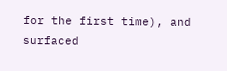for the first time), and surfaced